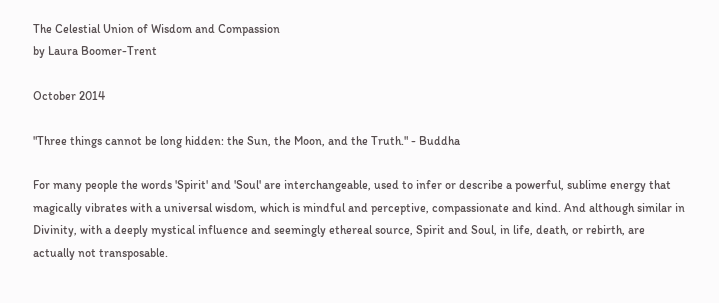The Celestial Union of Wisdom and Compassion
by Laura Boomer-Trent

October 2014

"Three things cannot be long hidden: the Sun, the Moon, and the Truth." - Buddha

For many people the words 'Spirit' and 'Soul' are interchangeable, used to infer or describe a powerful, sublime energy that magically vibrates with a universal wisdom, which is mindful and perceptive, compassionate and kind. And although similar in Divinity, with a deeply mystical influence and seemingly ethereal source, Spirit and Soul, in life, death, or rebirth, are actually not transposable.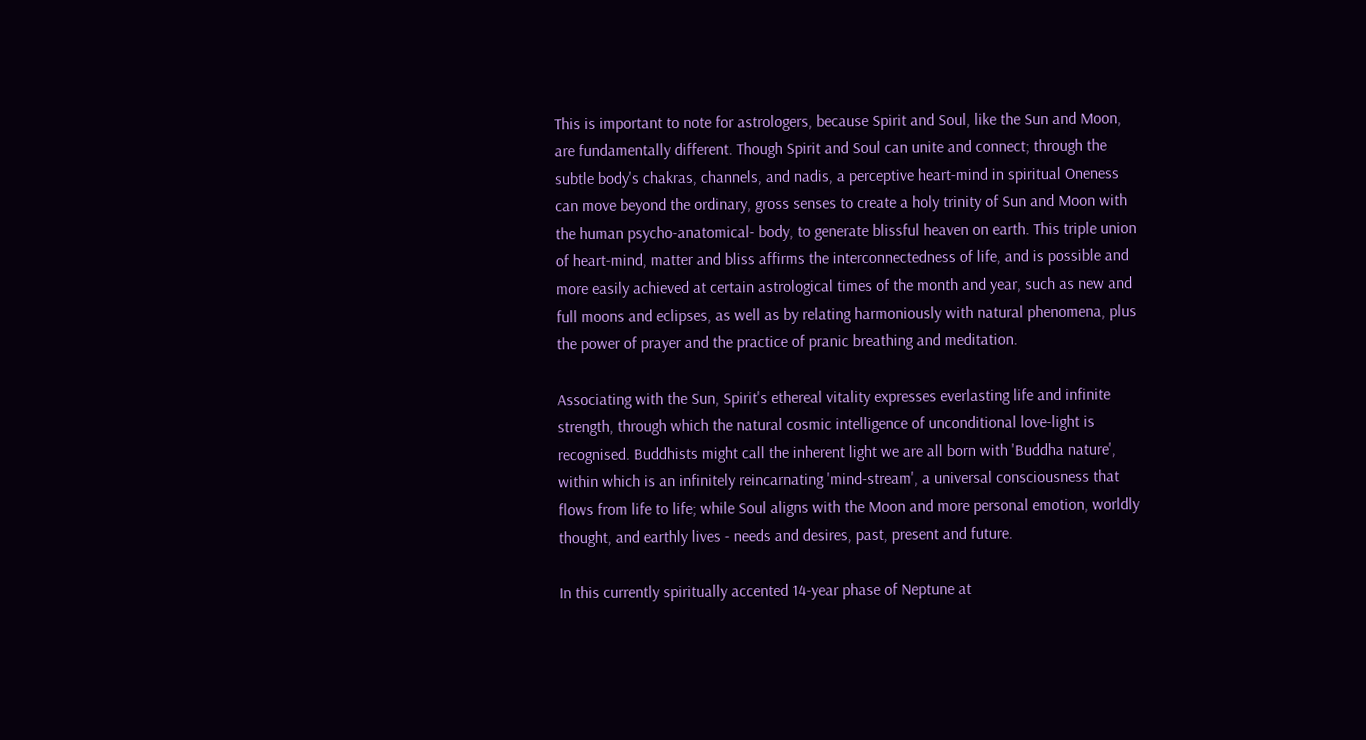This is important to note for astrologers, because Spirit and Soul, like the Sun and Moon, are fundamentally different. Though Spirit and Soul can unite and connect; through the subtle body's chakras, channels, and nadis, a perceptive heart-mind in spiritual Oneness can move beyond the ordinary, gross senses to create a holy trinity of Sun and Moon with the human psycho-anatomical- body, to generate blissful heaven on earth. This triple union of heart-mind, matter and bliss affirms the interconnectedness of life, and is possible and more easily achieved at certain astrological times of the month and year, such as new and full moons and eclipses, as well as by relating harmoniously with natural phenomena, plus the power of prayer and the practice of pranic breathing and meditation.

Associating with the Sun, Spirit's ethereal vitality expresses everlasting life and infinite strength, through which the natural cosmic intelligence of unconditional love-light is recognised. Buddhists might call the inherent light we are all born with 'Buddha nature', within which is an infinitely reincarnating 'mind-stream', a universal consciousness that flows from life to life; while Soul aligns with the Moon and more personal emotion, worldly thought, and earthly lives - needs and desires, past, present and future.

In this currently spiritually accented 14-year phase of Neptune at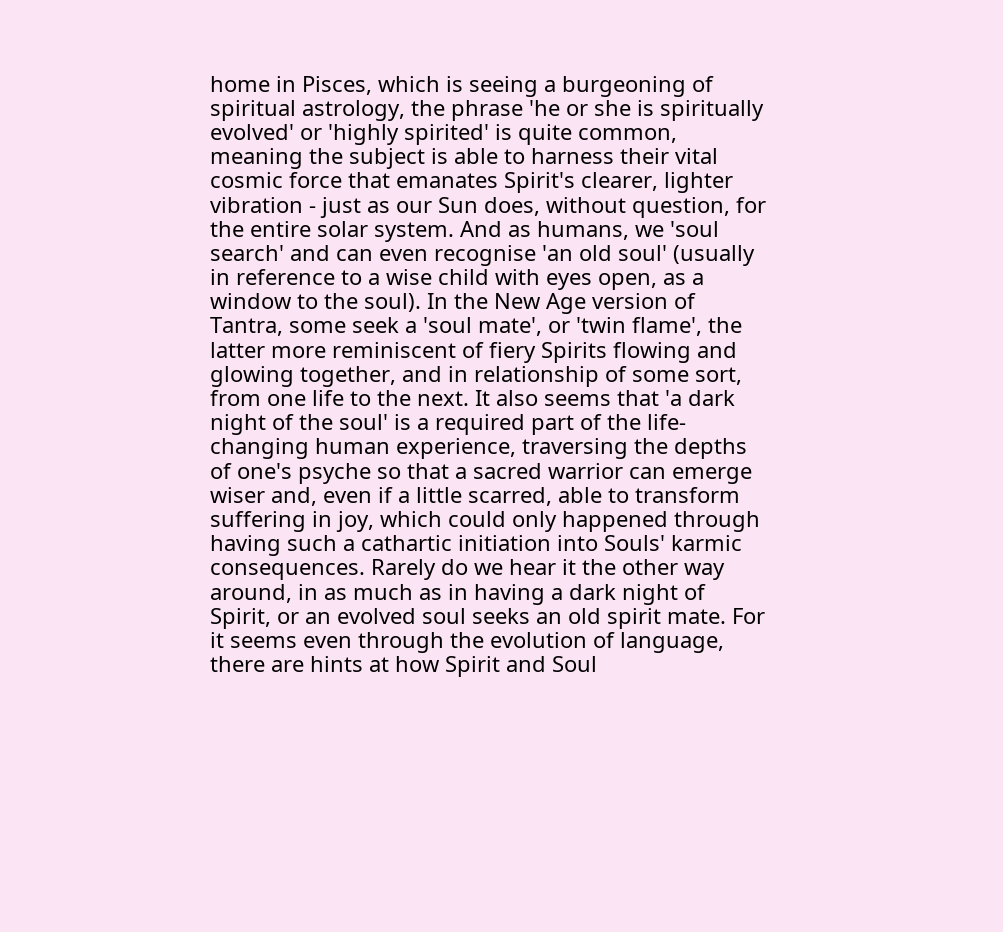home in Pisces, which is seeing a burgeoning of spiritual astrology, the phrase 'he or she is spiritually evolved' or 'highly spirited' is quite common, meaning the subject is able to harness their vital cosmic force that emanates Spirit's clearer, lighter vibration - just as our Sun does, without question, for the entire solar system. And as humans, we 'soul search' and can even recognise 'an old soul' (usually in reference to a wise child with eyes open, as a window to the soul). In the New Age version of Tantra, some seek a 'soul mate', or 'twin flame', the latter more reminiscent of fiery Spirits flowing and glowing together, and in relationship of some sort, from one life to the next. It also seems that 'a dark night of the soul' is a required part of the life-changing human experience, traversing the depths of one's psyche so that a sacred warrior can emerge wiser and, even if a little scarred, able to transform suffering in joy, which could only happened through having such a cathartic initiation into Souls' karmic consequences. Rarely do we hear it the other way around, in as much as in having a dark night of Spirit, or an evolved soul seeks an old spirit mate. For it seems even through the evolution of language, there are hints at how Spirit and Soul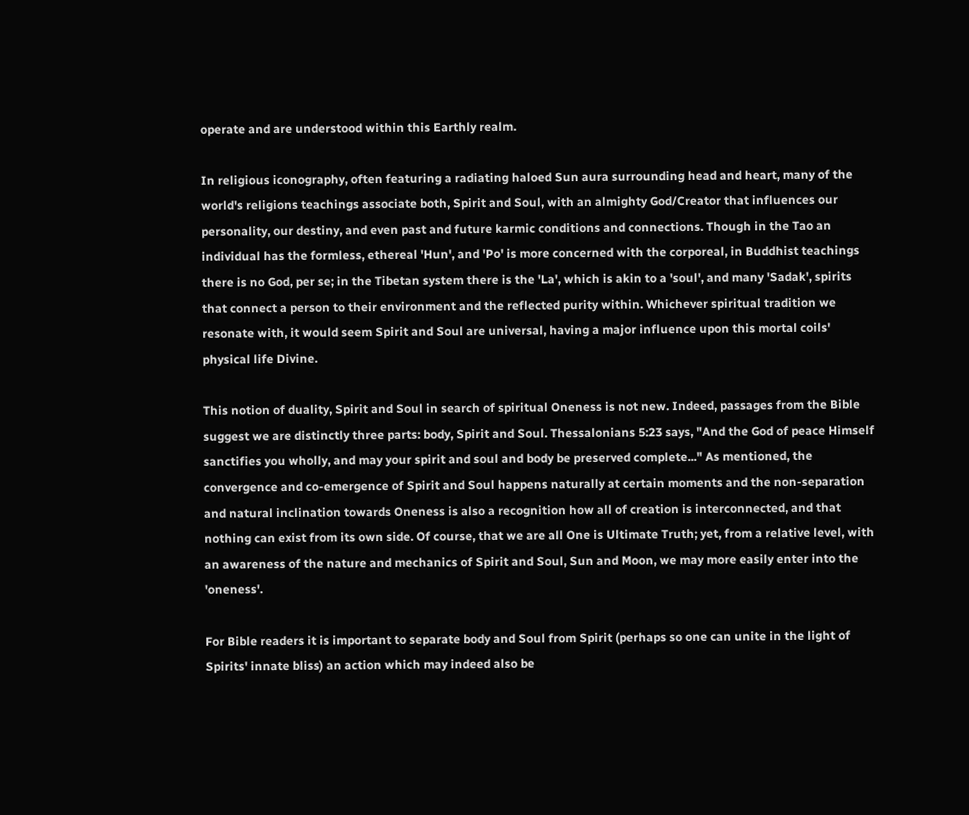operate and are understood within this Earthly realm.

In religious iconography, often featuring a radiating haloed Sun aura surrounding head and heart, many of the world's religions teachings associate both, Spirit and Soul, with an almighty God/Creator that influences our personality, our destiny, and even past and future karmic conditions and connections. Though in the Tao an individual has the formless, ethereal 'Hun', and 'Po' is more concerned with the corporeal, in Buddhist teachings there is no God, per se; in the Tibetan system there is the 'La', which is akin to a 'soul', and many 'Sadak', spirits that connect a person to their environment and the reflected purity within. Whichever spiritual tradition we resonate with, it would seem Spirit and Soul are universal, having a major influence upon this mortal coils' physical life Divine.

This notion of duality, Spirit and Soul in search of spiritual Oneness is not new. Indeed, passages from the Bible suggest we are distinctly three parts: body, Spirit and Soul. Thessalonians 5:23 says, "And the God of peace Himself sanctifies you wholly, and may your spirit and soul and body be preserved complete..." As mentioned, the convergence and co-emergence of Spirit and Soul happens naturally at certain moments and the non-separation and natural inclination towards Oneness is also a recognition how all of creation is interconnected, and that nothing can exist from its own side. Of course, that we are all One is Ultimate Truth; yet, from a relative level, with an awareness of the nature and mechanics of Spirit and Soul, Sun and Moon, we may more easily enter into the 'oneness'.

For Bible readers it is important to separate body and Soul from Spirit (perhaps so one can unite in the light of Spirits' innate bliss) an action which may indeed also be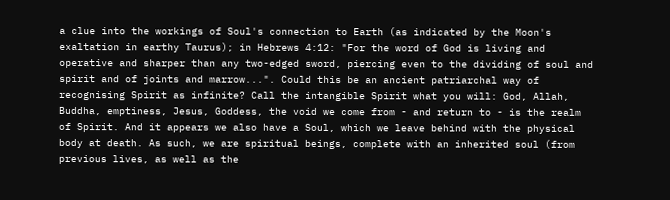a clue into the workings of Soul's connection to Earth (as indicated by the Moon's exaltation in earthy Taurus); in Hebrews 4:12: "For the word of God is living and operative and sharper than any two-edged sword, piercing even to the dividing of soul and spirit and of joints and marrow...". Could this be an ancient patriarchal way of recognising Spirit as infinite? Call the intangible Spirit what you will: God, Allah, Buddha, emptiness, Jesus, Goddess, the void we come from - and return to - is the realm of Spirit. And it appears we also have a Soul, which we leave behind with the physical body at death. As such, we are spiritual beings, complete with an inherited soul (from previous lives, as well as the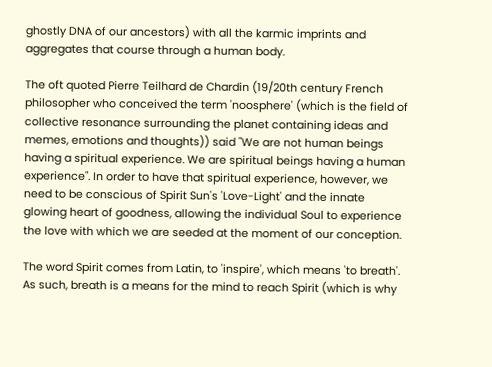ghostly DNA of our ancestors) with all the karmic imprints and aggregates that course through a human body.

The oft quoted Pierre Teilhard de Chardin (19/20th century French philosopher who conceived the term 'noosphere' (which is the field of collective resonance surrounding the planet containing ideas and memes, emotions and thoughts)) said "We are not human beings having a spiritual experience. We are spiritual beings having a human experience". In order to have that spiritual experience, however, we need to be conscious of Spirit Sun's 'Love-Light' and the innate glowing heart of goodness, allowing the individual Soul to experience the love with which we are seeded at the moment of our conception.

The word Spirit comes from Latin, to 'inspire', which means 'to breath'. As such, breath is a means for the mind to reach Spirit (which is why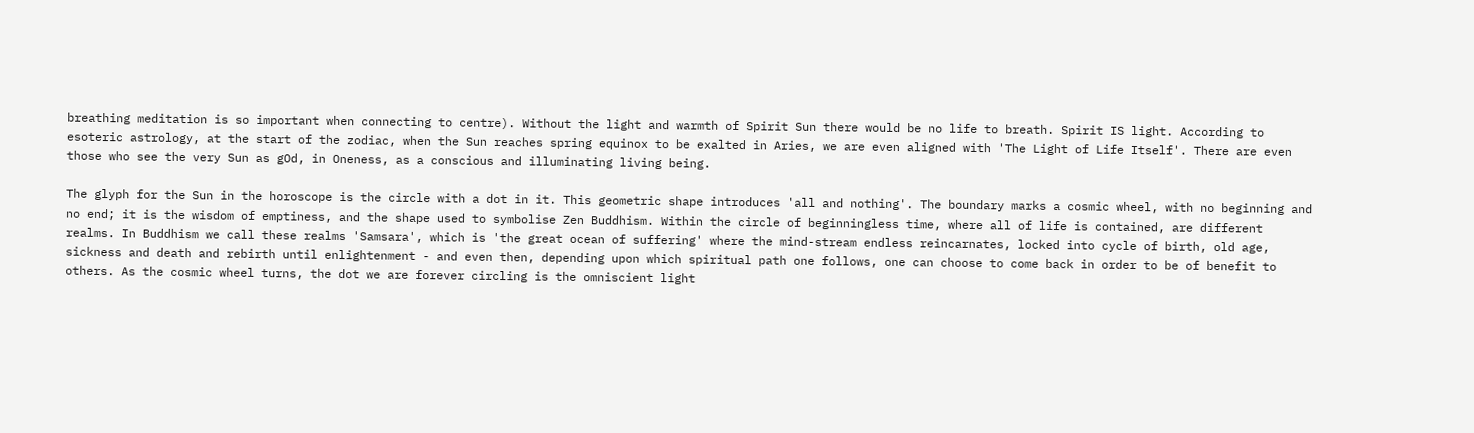breathing meditation is so important when connecting to centre). Without the light and warmth of Spirit Sun there would be no life to breath. Spirit IS light. According to esoteric astrology, at the start of the zodiac, when the Sun reaches spring equinox to be exalted in Aries, we are even aligned with 'The Light of Life Itself'. There are even those who see the very Sun as gOd, in Oneness, as a conscious and illuminating living being.

The glyph for the Sun in the horoscope is the circle with a dot in it. This geometric shape introduces 'all and nothing'. The boundary marks a cosmic wheel, with no beginning and no end; it is the wisdom of emptiness, and the shape used to symbolise Zen Buddhism. Within the circle of beginningless time, where all of life is contained, are different realms. In Buddhism we call these realms 'Samsara', which is 'the great ocean of suffering' where the mind-stream endless reincarnates, locked into cycle of birth, old age, sickness and death and rebirth until enlightenment - and even then, depending upon which spiritual path one follows, one can choose to come back in order to be of benefit to others. As the cosmic wheel turns, the dot we are forever circling is the omniscient light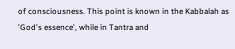of consciousness. This point is known in the Kabbalah as 'God's essence', while in Tantra and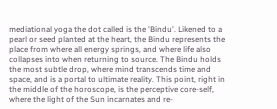mediational yoga the dot called is the 'Bindu'. Likened to a pearl or seed planted at the heart, the Bindu represents the place from where all energy springs, and where life also collapses into when returning to source. The Bindu holds the most subtle drop, where mind transcends time and space, and is a portal to ultimate reality. This point, right in the middle of the horoscope, is the perceptive core-self, where the light of the Sun incarnates and re-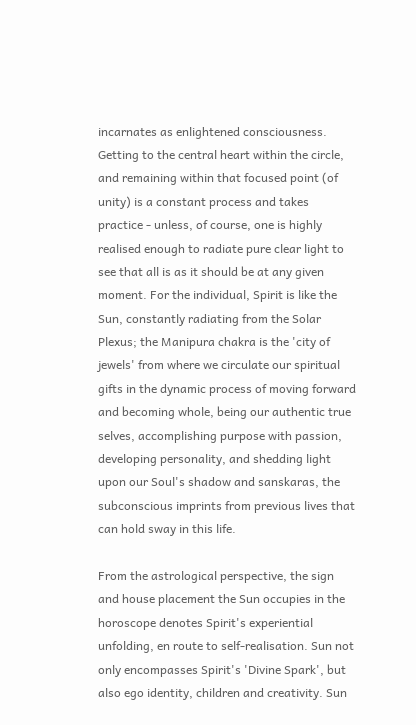incarnates as enlightened consciousness. Getting to the central heart within the circle, and remaining within that focused point (of unity) is a constant process and takes practice - unless, of course, one is highly realised enough to radiate pure clear light to see that all is as it should be at any given moment. For the individual, Spirit is like the Sun, constantly radiating from the Solar Plexus; the Manipura chakra is the 'city of jewels' from where we circulate our spiritual gifts in the dynamic process of moving forward and becoming whole, being our authentic true selves, accomplishing purpose with passion, developing personality, and shedding light upon our Soul's shadow and sanskaras, the subconscious imprints from previous lives that can hold sway in this life.

From the astrological perspective, the sign and house placement the Sun occupies in the horoscope denotes Spirit's experiential unfolding, en route to self-realisation. Sun not only encompasses Spirit's 'Divine Spark', but also ego identity, children and creativity. Sun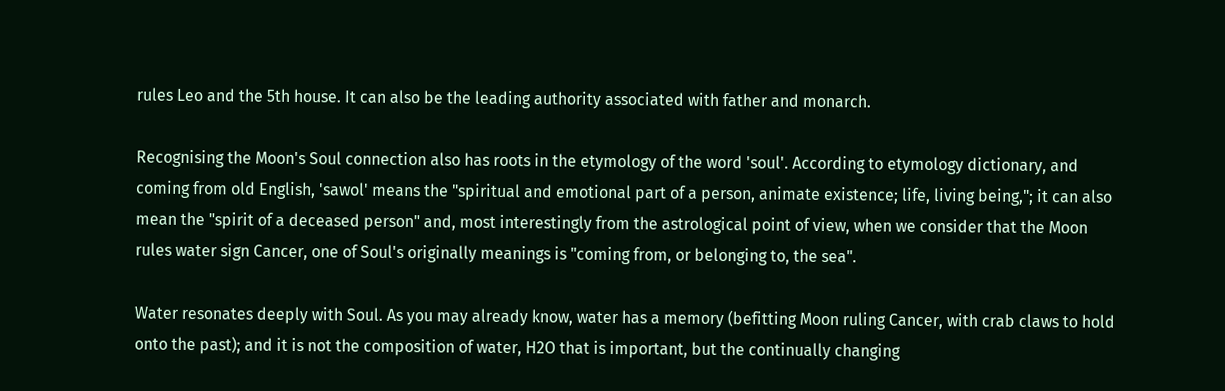rules Leo and the 5th house. It can also be the leading authority associated with father and monarch.

Recognising the Moon's Soul connection also has roots in the etymology of the word 'soul'. According to etymology dictionary, and coming from old English, 'sawol' means the "spiritual and emotional part of a person, animate existence; life, living being,"; it can also mean the "spirit of a deceased person" and, most interestingly from the astrological point of view, when we consider that the Moon rules water sign Cancer, one of Soul's originally meanings is "coming from, or belonging to, the sea".

Water resonates deeply with Soul. As you may already know, water has a memory (befitting Moon ruling Cancer, with crab claws to hold onto the past); and it is not the composition of water, H2O that is important, but the continually changing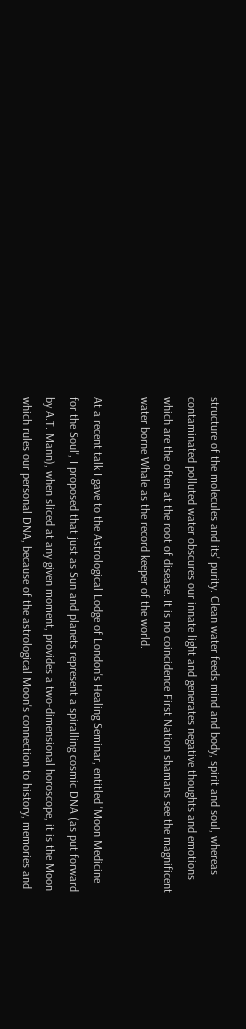structure of the molecules and its' purity. Clean water feeds mind and body, spirit and soul, whereas contaminated polluted water obscures our innate light and generates negative thoughts and emotions which are the often at the root of disease. It is no coincidence First Nation shamans see the magnificent water borne Whale as the record keeper of the world.

At a recent talk I gave to the Astrological Lodge of London's Healing Seminar, entitled 'Moon Medicine for the Soul', I proposed that just as Sun and planets represent a spiralling cosmic DNA (as put forward by A.T. Mann), when sliced at any given moment, provides a two-dimensional horoscope, it is the Moon which rules our personal DNA, because of the astrological Moon's connection to history, memories and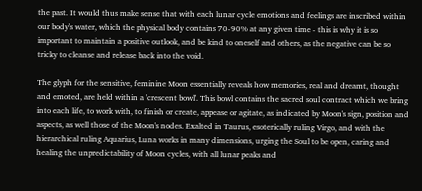the past. It would thus make sense that with each lunar cycle emotions and feelings are inscribed within our body's water, which the physical body contains 70-90% at any given time - this is why it is so important to maintain a positive outlook, and be kind to oneself and others, as the negative can be so tricky to cleanse and release back into the void.

The glyph for the sensitive, feminine Moon essentially reveals how memories, real and dreamt, thought and emoted, are held within a 'crescent bowl'. This bowl contains the sacred soul contract which we bring into each life, to work with, to finish or create, appease or agitate, as indicated by Moon's sign, position and aspects, as well those of the Moon's nodes. Exalted in Taurus, esoterically ruling Virgo, and with the hierarchical ruling Aquarius, Luna works in many dimensions, urging the Soul to be open, caring and healing the unpredictability of Moon cycles, with all lunar peaks and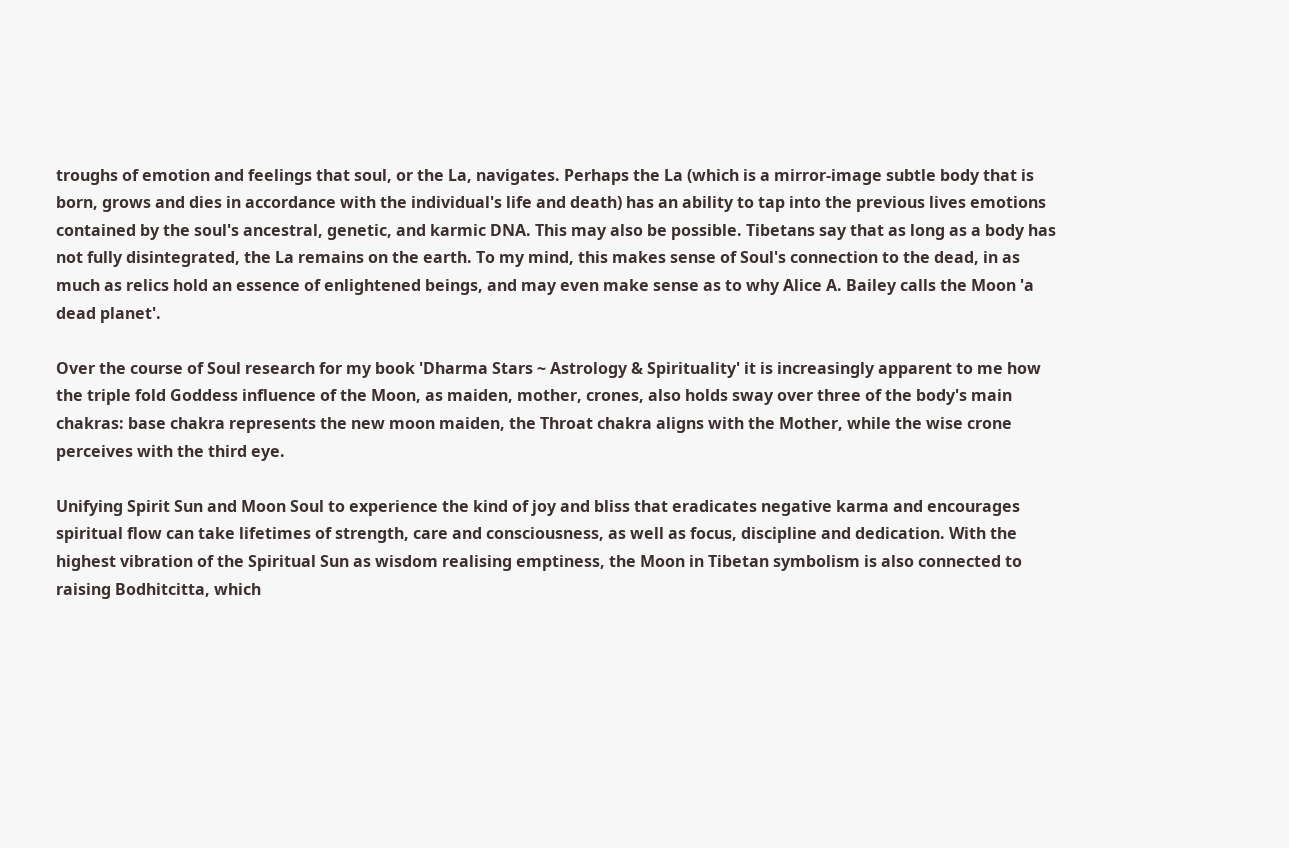troughs of emotion and feelings that soul, or the La, navigates. Perhaps the La (which is a mirror-image subtle body that is born, grows and dies in accordance with the individual's life and death) has an ability to tap into the previous lives emotions contained by the soul's ancestral, genetic, and karmic DNA. This may also be possible. Tibetans say that as long as a body has not fully disintegrated, the La remains on the earth. To my mind, this makes sense of Soul's connection to the dead, in as much as relics hold an essence of enlightened beings, and may even make sense as to why Alice A. Bailey calls the Moon 'a dead planet'.

Over the course of Soul research for my book 'Dharma Stars ~ Astrology & Spirituality' it is increasingly apparent to me how the triple fold Goddess influence of the Moon, as maiden, mother, crones, also holds sway over three of the body's main chakras: base chakra represents the new moon maiden, the Throat chakra aligns with the Mother, while the wise crone perceives with the third eye.

Unifying Spirit Sun and Moon Soul to experience the kind of joy and bliss that eradicates negative karma and encourages spiritual flow can take lifetimes of strength, care and consciousness, as well as focus, discipline and dedication. With the highest vibration of the Spiritual Sun as wisdom realising emptiness, the Moon in Tibetan symbolism is also connected to raising Bodhitcitta, which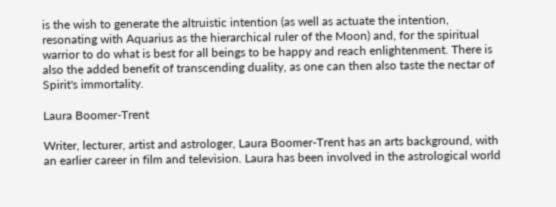is the wish to generate the altruistic intention (as well as actuate the intention, resonating with Aquarius as the hierarchical ruler of the Moon) and, for the spiritual warrior to do what is best for all beings to be happy and reach enlightenment. There is also the added benefit of transcending duality, as one can then also taste the nectar of Spirit's immortality.

Laura Boomer-Trent

Writer, lecturer, artist and astrologer, Laura Boomer-Trent has an arts background, with an earlier career in film and television. Laura has been involved in the astrological world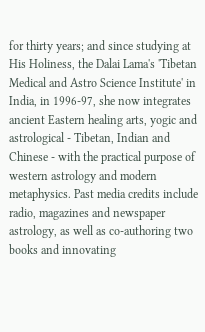for thirty years; and since studying at His Holiness, the Dalai Lama's 'Tibetan Medical and Astro Science Institute' in India, in 1996-97, she now integrates ancient Eastern healing arts, yogic and astrological - Tibetan, Indian and Chinese - with the practical purpose of western astrology and modern metaphysics. Past media credits include radio, magazines and newspaper astrology, as well as co-authoring two books and innovating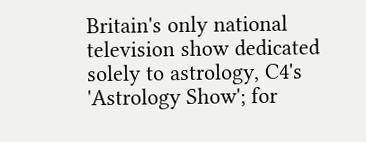Britain's only national television show dedicated solely to astrology, C4's 'Astrology Show'; for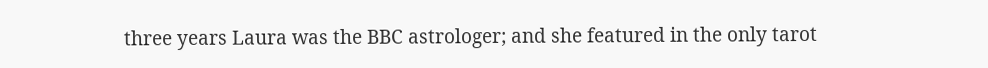three years Laura was the BBC astrologer; and she featured in the only tarot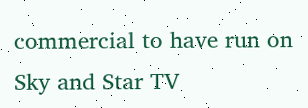commercial to have run on Sky and Star TV